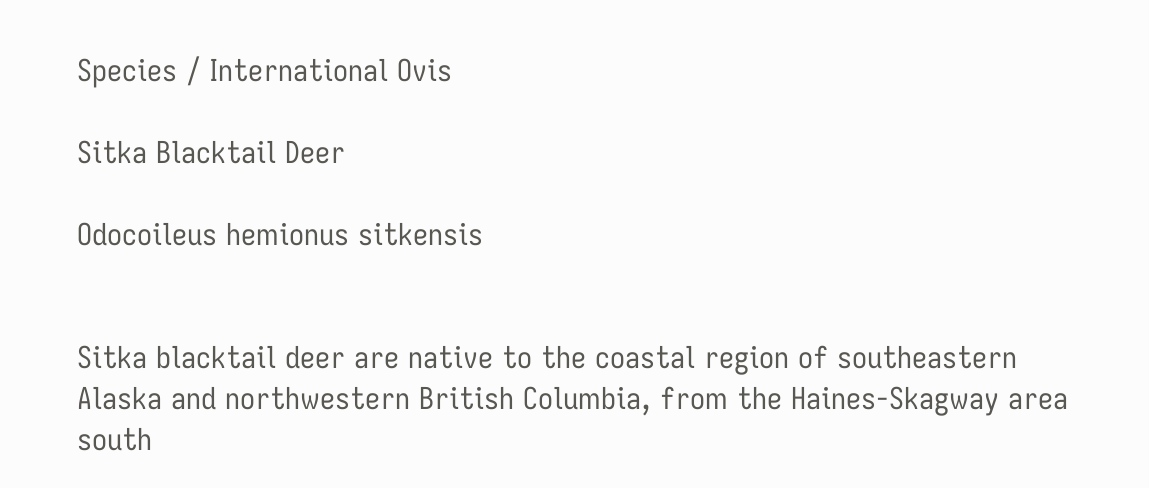Species / International Ovis

Sitka Blacktail Deer

Odocoileus hemionus sitkensis


Sitka blacktail deer are native to the coastal region of southeastern Alaska and northwestern British Columbia, from the Haines-Skagway area south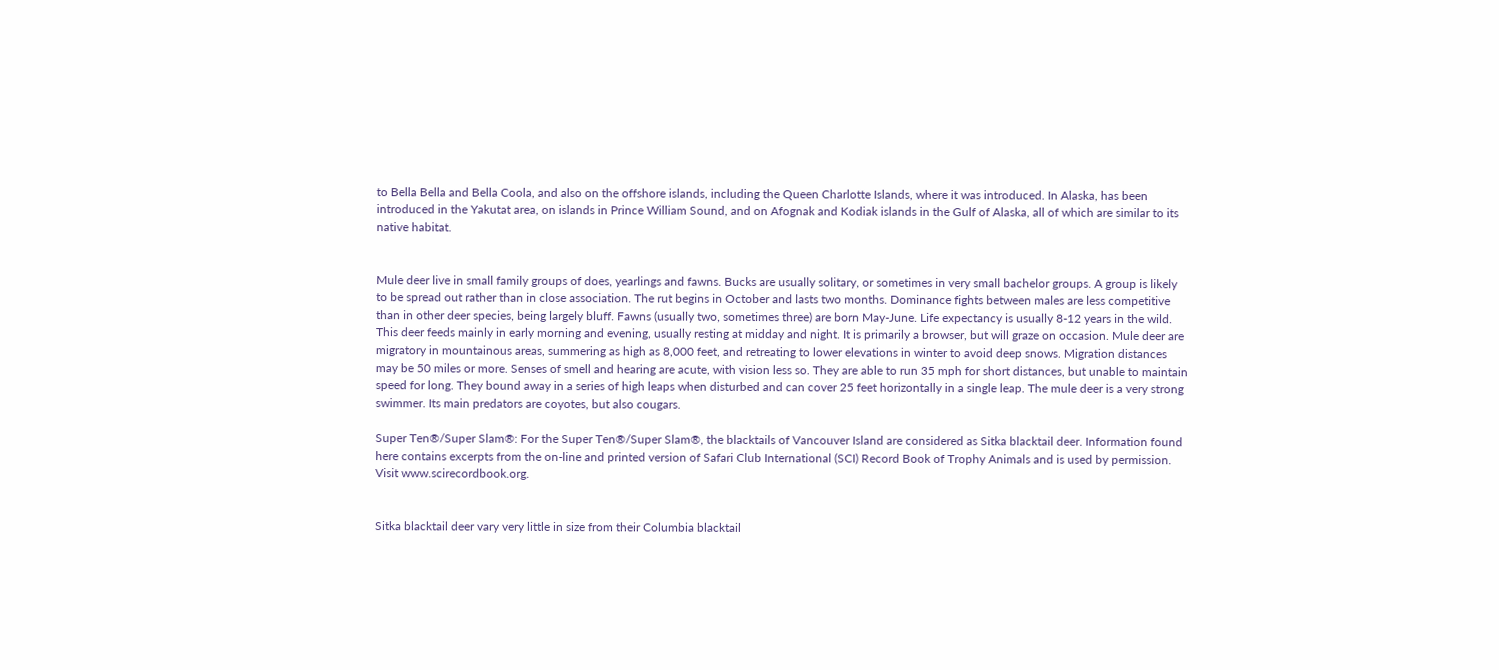to Bella Bella and Bella Coola, and also on the offshore islands, including the Queen Charlotte Islands, where it was introduced. In Alaska, has been introduced in the Yakutat area, on islands in Prince William Sound, and on Afognak and Kodiak islands in the Gulf of Alaska, all of which are similar to its native habitat.


Mule deer live in small family groups of does, yearlings and fawns. Bucks are usually solitary, or sometimes in very small bachelor groups. A group is likely to be spread out rather than in close association. The rut begins in October and lasts two months. Dominance fights between males are less competitive than in other deer species, being largely bluff. Fawns (usually two, sometimes three) are born May-June. Life expectancy is usually 8-12 years in the wild. This deer feeds mainly in early morning and evening, usually resting at midday and night. It is primarily a browser, but will graze on occasion. Mule deer are migratory in mountainous areas, summering as high as 8,000 feet, and retreating to lower elevations in winter to avoid deep snows. Migration distances may be 50 miles or more. Senses of smell and hearing are acute, with vision less so. They are able to run 35 mph for short distances, but unable to maintain speed for long. They bound away in a series of high leaps when disturbed and can cover 25 feet horizontally in a single leap. The mule deer is a very strong swimmer. Its main predators are coyotes, but also cougars.

Super Ten®/Super Slam®: For the Super Ten®/Super Slam®, the blacktails of Vancouver Island are considered as Sitka blacktail deer. Information found here contains excerpts from the on-line and printed version of Safari Club International (SCI) Record Book of Trophy Animals and is used by permission. Visit www.scirecordbook.org.


Sitka blacktail deer vary very little in size from their Columbia blacktail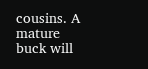cousins. A mature buck will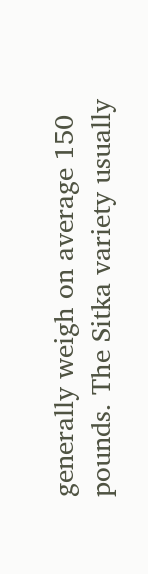generally weigh on average 150 pounds. The Sitka variety usually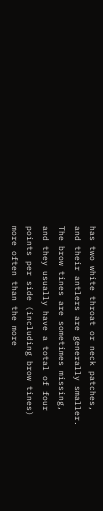has two white throat or neck patches, and their antlers are generally smaller. The brow tines are sometimes missing, and they usually have a total of four points per side (including brow tines) more often than the more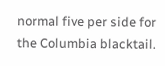normal five per side for the Columbia blacktail.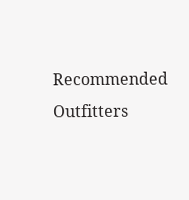Recommended Outfitters